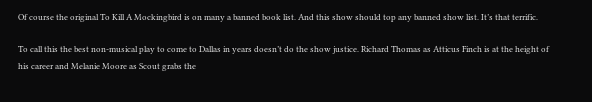Of course the original To Kill A Mockingbird is on many a banned book list. And this show should top any banned show list. It’s that terrific.

To call this the best non-musical play to come to Dallas in years doesn’t do the show justice. Richard Thomas as Atticus Finch is at the height of his career and Melanie Moore as Scout grabs the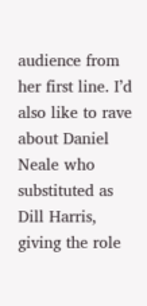audience from her first line. I’d also like to rave about Daniel Neale who substituted as Dill Harris, giving the role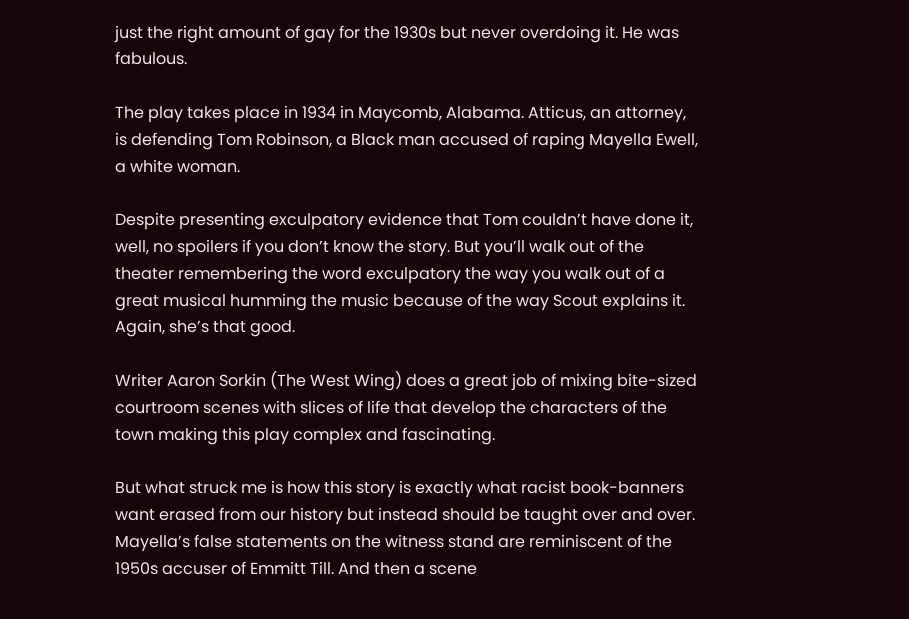just the right amount of gay for the 1930s but never overdoing it. He was fabulous.

The play takes place in 1934 in Maycomb, Alabama. Atticus, an attorney, is defending Tom Robinson, a Black man accused of raping Mayella Ewell, a white woman.

Despite presenting exculpatory evidence that Tom couldn’t have done it, well, no spoilers if you don’t know the story. But you’ll walk out of the theater remembering the word exculpatory the way you walk out of a great musical humming the music because of the way Scout explains it. Again, she’s that good.

Writer Aaron Sorkin (The West Wing) does a great job of mixing bite-sized courtroom scenes with slices of life that develop the characters of the town making this play complex and fascinating.

But what struck me is how this story is exactly what racist book-banners want erased from our history but instead should be taught over and over. Mayella’s false statements on the witness stand are reminiscent of the 1950s accuser of Emmitt Till. And then a scene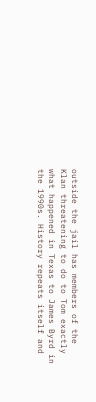outside the jail has members of the Klan threatening to do to Tom exactly what happened in Texas to James Byrd in the 1990s. History repeats itself and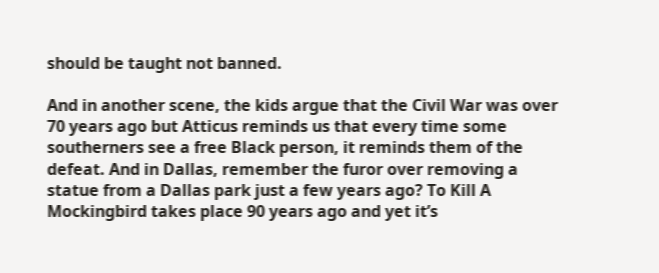should be taught not banned.

And in another scene, the kids argue that the Civil War was over 70 years ago but Atticus reminds us that every time some southerners see a free Black person, it reminds them of the defeat. And in Dallas, remember the furor over removing a statue from a Dallas park just a few years ago? To Kill A Mockingbird takes place 90 years ago and yet it’s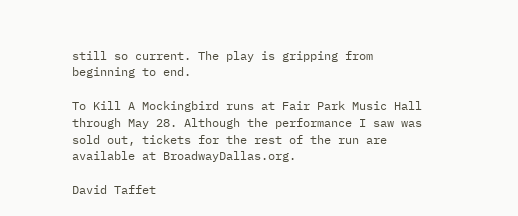still so current. The play is gripping from beginning to end.

To Kill A Mockingbird runs at Fair Park Music Hall through May 28. Although the performance I saw was sold out, tickets for the rest of the run are available at BroadwayDallas.org.

David Taffet